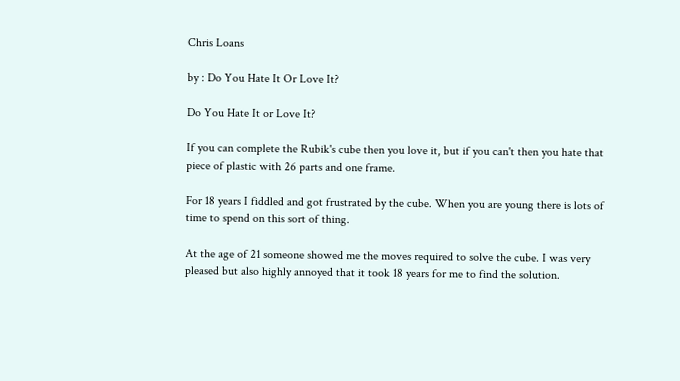Chris Loans

by : Do You Hate It Or Love It?

Do You Hate It or Love It?

If you can complete the Rubik's cube then you love it, but if you can't then you hate that piece of plastic with 26 parts and one frame.

For 18 years I fiddled and got frustrated by the cube. When you are young there is lots of time to spend on this sort of thing.

At the age of 21 someone showed me the moves required to solve the cube. I was very pleased but also highly annoyed that it took 18 years for me to find the solution.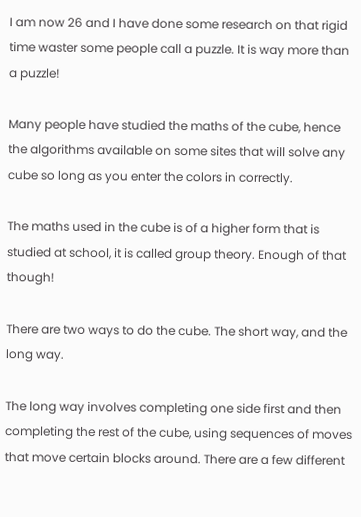I am now 26 and I have done some research on that rigid time waster some people call a puzzle. It is way more than a puzzle!

Many people have studied the maths of the cube, hence the algorithms available on some sites that will solve any cube so long as you enter the colors in correctly.

The maths used in the cube is of a higher form that is studied at school, it is called group theory. Enough of that though!

There are two ways to do the cube. The short way, and the long way.

The long way involves completing one side first and then completing the rest of the cube, using sequences of moves that move certain blocks around. There are a few different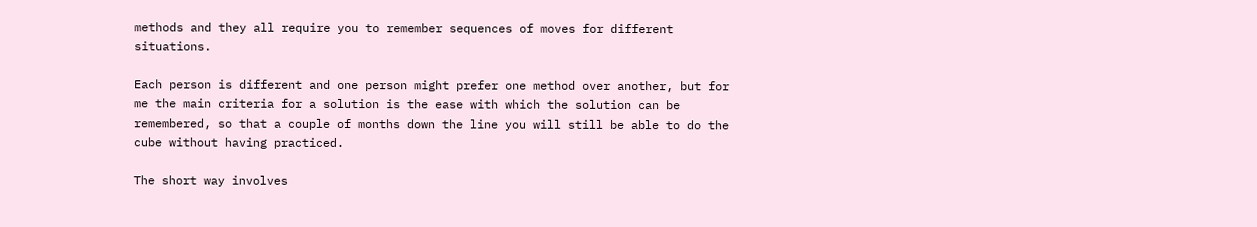methods and they all require you to remember sequences of moves for different situations.

Each person is different and one person might prefer one method over another, but for me the main criteria for a solution is the ease with which the solution can be remembered, so that a couple of months down the line you will still be able to do the cube without having practiced.

The short way involves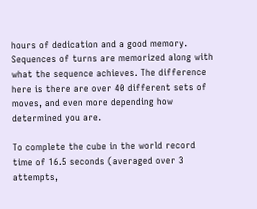hours of dedication and a good memory. Sequences of turns are memorized along with what the sequence achieves. The difference here is there are over 40 different sets of moves, and even more depending how determined you are.

To complete the cube in the world record time of 16.5 seconds (averaged over 3 attempts,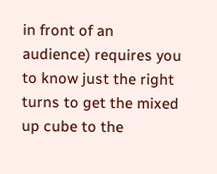in front of an audience) requires you to know just the right turns to get the mixed up cube to the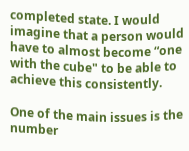completed state. I would imagine that a person would have to almost become “one with the cube" to be able to achieve this consistently.

One of the main issues is the number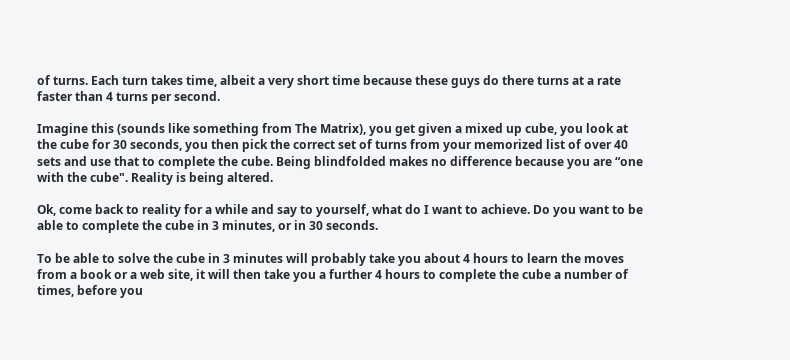of turns. Each turn takes time, albeit a very short time because these guys do there turns at a rate faster than 4 turns per second.

Imagine this (sounds like something from The Matrix), you get given a mixed up cube, you look at the cube for 30 seconds, you then pick the correct set of turns from your memorized list of over 40 sets and use that to complete the cube. Being blindfolded makes no difference because you are “one with the cube". Reality is being altered.

Ok, come back to reality for a while and say to yourself, what do I want to achieve. Do you want to be able to complete the cube in 3 minutes, or in 30 seconds.

To be able to solve the cube in 3 minutes will probably take you about 4 hours to learn the moves from a book or a web site, it will then take you a further 4 hours to complete the cube a number of times, before you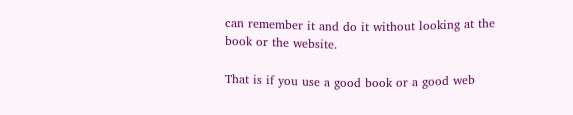can remember it and do it without looking at the book or the website.

That is if you use a good book or a good web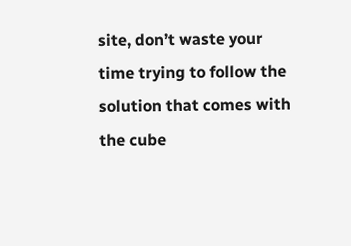site, don’t waste your time trying to follow the solution that comes with the cube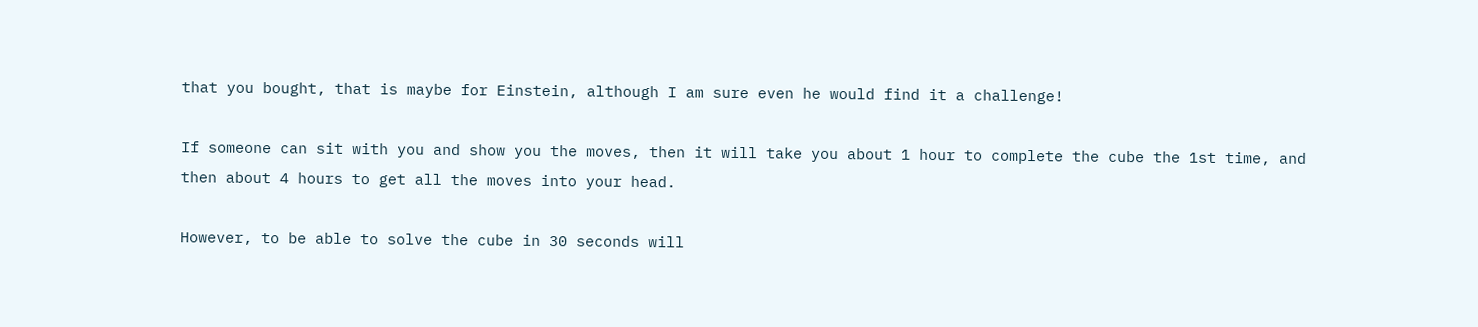that you bought, that is maybe for Einstein, although I am sure even he would find it a challenge!

If someone can sit with you and show you the moves, then it will take you about 1 hour to complete the cube the 1st time, and then about 4 hours to get all the moves into your head.

However, to be able to solve the cube in 30 seconds will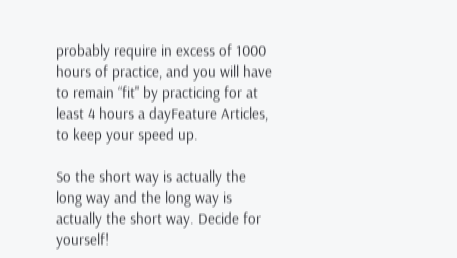probably require in excess of 1000 hours of practice, and you will have to remain “fit" by practicing for at least 4 hours a dayFeature Articles, to keep your speed up.

So the short way is actually the long way and the long way is actually the short way. Decide for yourself!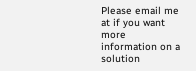Please email me at if you want more information on a solution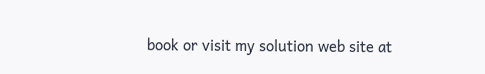book or visit my solution web site at